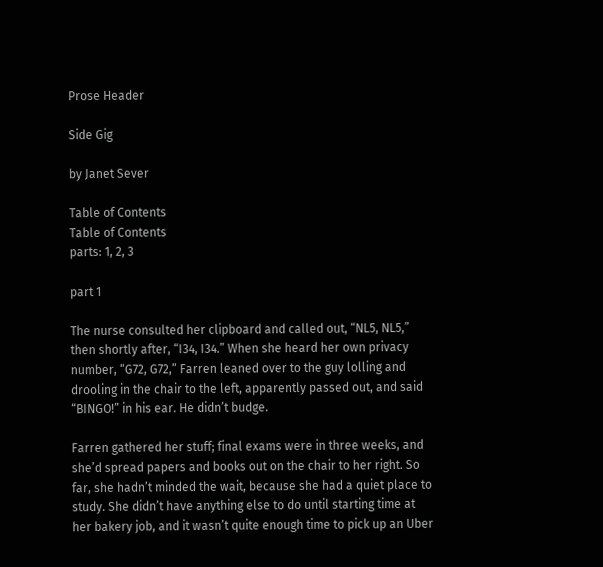Prose Header

Side Gig

by Janet Sever

Table of Contents
Table of Contents
parts: 1, 2, 3

part 1

The nurse consulted her clipboard and called out, “NL5, NL5,” then shortly after, “I34, I34.” When she heard her own privacy number, “G72, G72,” Farren leaned over to the guy lolling and drooling in the chair to the left, apparently passed out, and said “BINGO!” in his ear. He didn’t budge.

Farren gathered her stuff; final exams were in three weeks, and she’d spread papers and books out on the chair to her right. So far, she hadn’t minded the wait, because she had a quiet place to study. She didn’t have anything else to do until starting time at her bakery job, and it wasn’t quite enough time to pick up an Uber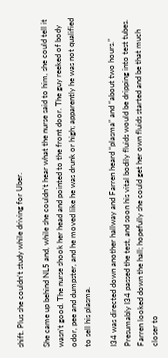shift. Plus she couldn’t study while driving for Uber.

She came up behind NL5 and, while she couldn’t hear what the nurse said to him, she could tell it wasn’t good. The nurse shook her head and pointed to the front door. The guy reeked of body odor, pee and dumpster, and he moved like he was drunk or high; apparently he was not qualified to sell his plasma.

I34 was directed down another hallway and Farren heard “plasma” and “about two hours.” Presumably I34 passed the test, and soon his vital bodily fluids would be dripping into test tubes. Farren looked down the hall; hopefully she could get her own fluids started and be that much closer to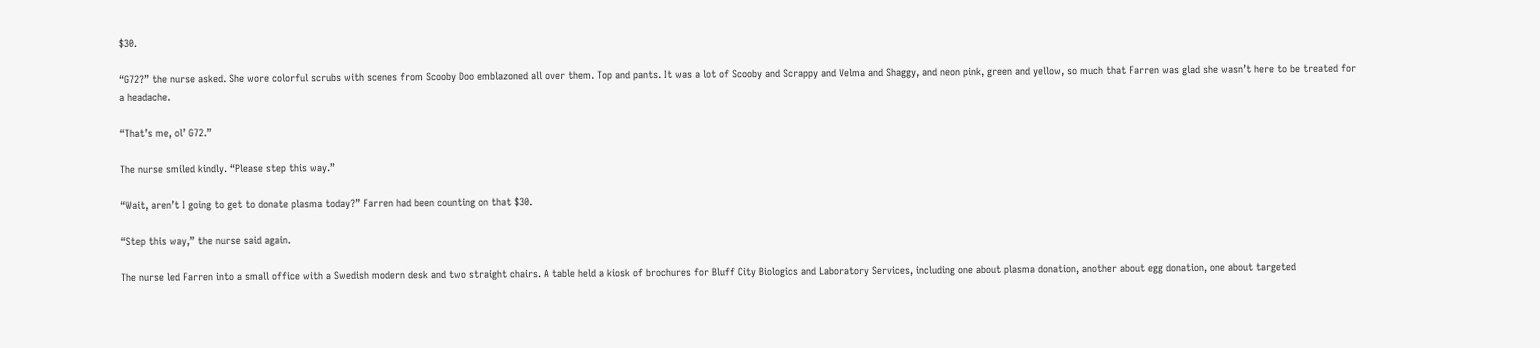$30.

“G72?” the nurse asked. She wore colorful scrubs with scenes from Scooby Doo emblazoned all over them. Top and pants. It was a lot of Scooby and Scrappy and Velma and Shaggy, and neon pink, green and yellow, so much that Farren was glad she wasn’t here to be treated for a headache.

“That’s me, ol’ G72.”

The nurse smiled kindly. “Please step this way.”

“Wait, aren’t I going to get to donate plasma today?” Farren had been counting on that $30.

“Step this way,” the nurse said again.

The nurse led Farren into a small office with a Swedish modern desk and two straight chairs. A table held a kiosk of brochures for Bluff City Biologics and Laboratory Services, including one about plasma donation, another about egg donation, one about targeted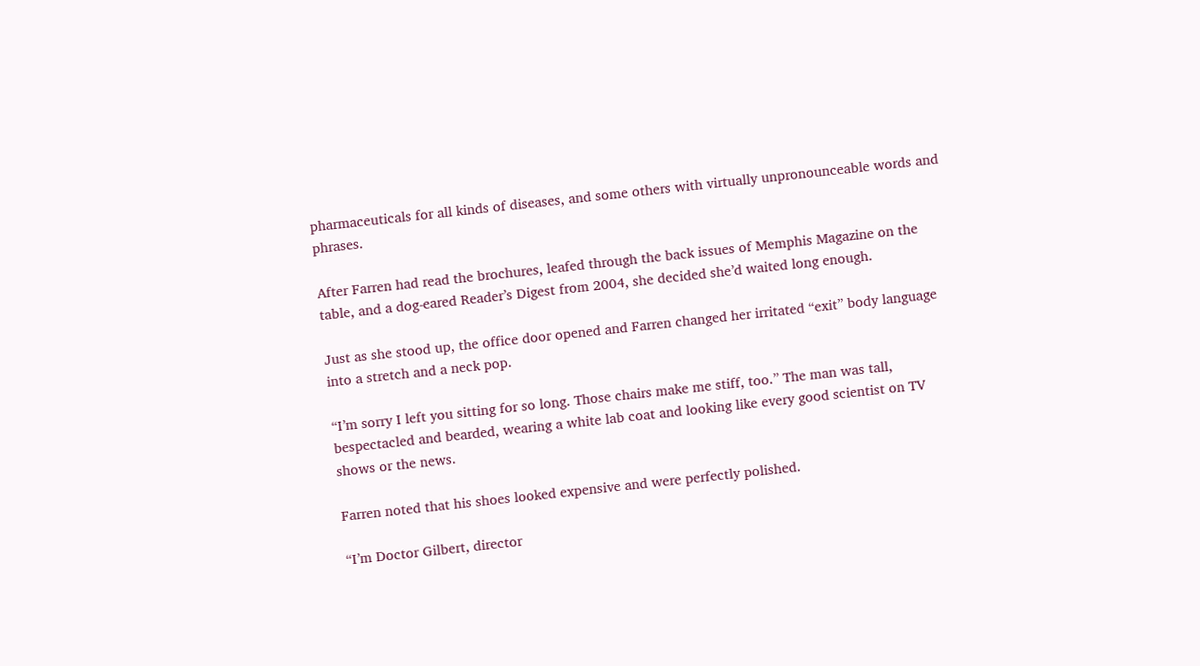pharmaceuticals for all kinds of diseases, and some others with virtually unpronounceable words and phrases.

After Farren had read the brochures, leafed through the back issues of Memphis Magazine on the table, and a dog-eared Reader’s Digest from 2004, she decided she’d waited long enough.

Just as she stood up, the office door opened and Farren changed her irritated “exit” body language into a stretch and a neck pop.

“I’m sorry I left you sitting for so long. Those chairs make me stiff, too.” The man was tall, bespectacled and bearded, wearing a white lab coat and looking like every good scientist on TV shows or the news.

Farren noted that his shoes looked expensive and were perfectly polished.

“I’m Doctor Gilbert, director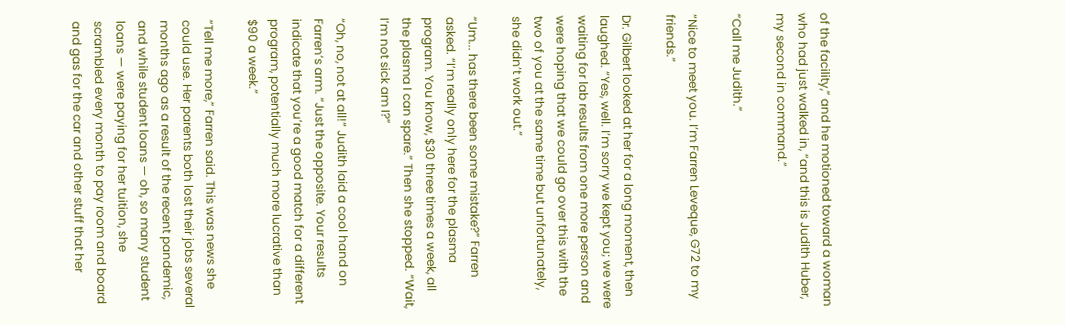of the facility,” and he motioned toward a woman who had just walked in, “and this is Judith Huber, my second in command.”

“Call me Judith.”

“Nice to meet you. I’m Farren Leveque, G72 to my friends.”

Dr. Gilbert looked at her for a long moment, then laughed. “Yes, well. I’m sorry we kept you; we were waiting for lab results from one more person and were hoping that we could go over this with the two of you at the same time but unfortunately, she didn’t work out.”

“Um... has there been some mistake?” Farren asked. “I’m really only here for the plasma program. You know, $30 three times a week, all the plasma I can spare.” Then she stopped. “Wait, I’m not sick am I?”

“Oh, no, not at all!” Judith laid a cool hand on Farren’s arm. “Just the opposite. Your results indicate that you’re a good match for a different program, potentially much more lucrative than $90 a week.”

“Tell me more,” Farren said. This was news she could use. Her parents both lost their jobs several months ago as a result of the recent pandemic, and while student loans — oh, so many student loans — were paying for her tuition, she scrambled every month to pay room and board and gas for the car and other stuff that her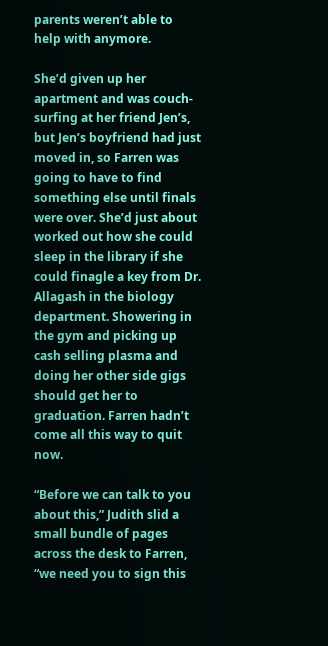parents weren’t able to help with anymore.

She’d given up her apartment and was couch-surfing at her friend Jen’s, but Jen’s boyfriend had just moved in, so Farren was going to have to find something else until finals were over. She’d just about worked out how she could sleep in the library if she could finagle a key from Dr. Allagash in the biology department. Showering in the gym and picking up cash selling plasma and doing her other side gigs should get her to graduation. Farren hadn’t come all this way to quit now.

“Before we can talk to you about this,” Judith slid a small bundle of pages across the desk to Farren, “we need you to sign this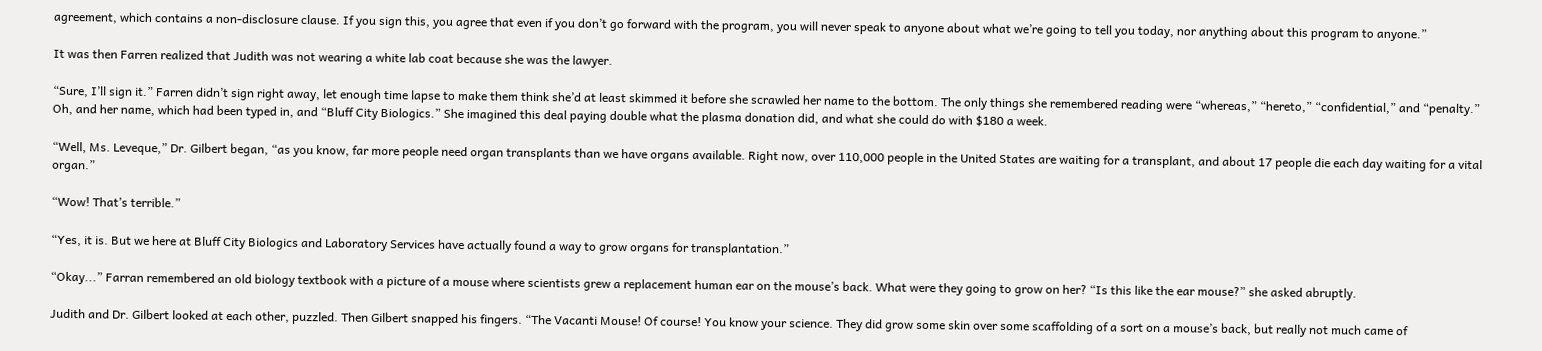agreement, which contains a non-disclosure clause. If you sign this, you agree that even if you don’t go forward with the program, you will never speak to anyone about what we’re going to tell you today, nor anything about this program to anyone.”

It was then Farren realized that Judith was not wearing a white lab coat because she was the lawyer.

“Sure, I’ll sign it.” Farren didn’t sign right away, let enough time lapse to make them think she’d at least skimmed it before she scrawled her name to the bottom. The only things she remembered reading were “whereas,” “hereto,” “confidential,” and “penalty.” Oh, and her name, which had been typed in, and “Bluff City Biologics.” She imagined this deal paying double what the plasma donation did, and what she could do with $180 a week.

“Well, Ms. Leveque,” Dr. Gilbert began, “as you know, far more people need organ transplants than we have organs available. Right now, over 110,000 people in the United States are waiting for a transplant, and about 17 people die each day waiting for a vital organ.”

“Wow! That’s terrible.”

“Yes, it is. But we here at Bluff City Biologics and Laboratory Services have actually found a way to grow organs for transplantation.”

“Okay...” Farran remembered an old biology textbook with a picture of a mouse where scientists grew a replacement human ear on the mouse’s back. What were they going to grow on her? “Is this like the ear mouse?” she asked abruptly.

Judith and Dr. Gilbert looked at each other, puzzled. Then Gilbert snapped his fingers. “The Vacanti Mouse! Of course! You know your science. They did grow some skin over some scaffolding of a sort on a mouse’s back, but really not much came of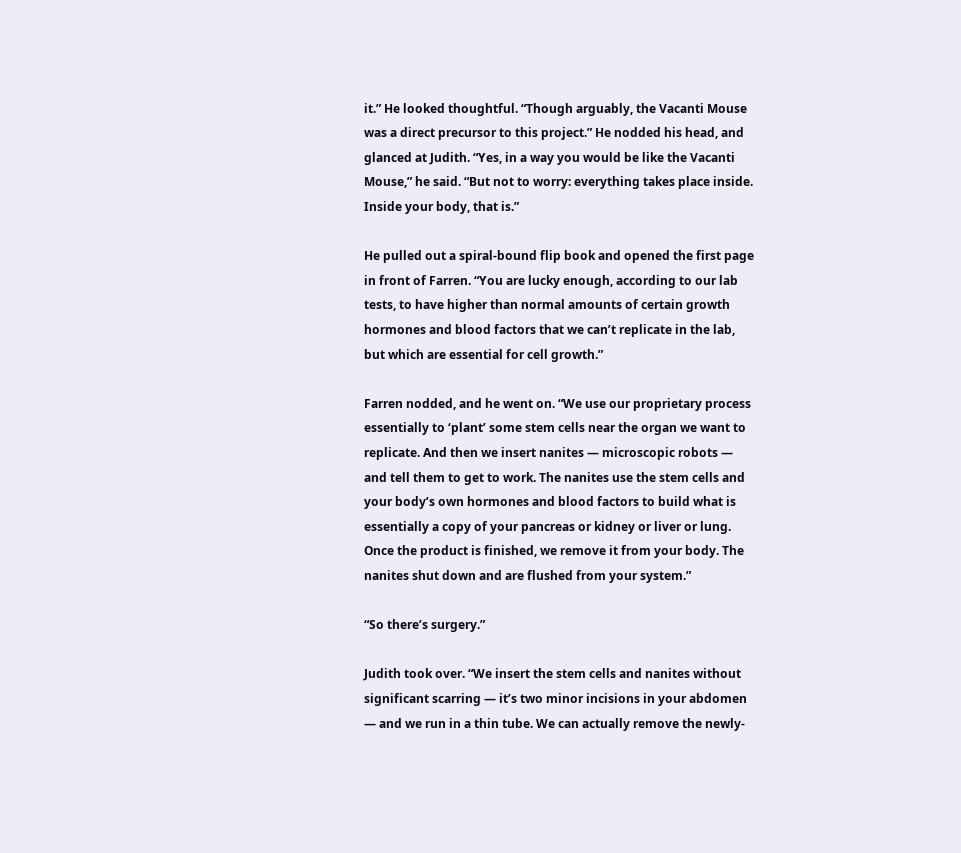it.” He looked thoughtful. “Though arguably, the Vacanti Mouse was a direct precursor to this project.” He nodded his head, and glanced at Judith. “Yes, in a way you would be like the Vacanti Mouse,” he said. “But not to worry: everything takes place inside. Inside your body, that is.”

He pulled out a spiral-bound flip book and opened the first page in front of Farren. “You are lucky enough, according to our lab tests, to have higher than normal amounts of certain growth hormones and blood factors that we can’t replicate in the lab, but which are essential for cell growth.”

Farren nodded, and he went on. “We use our proprietary process essentially to ‘plant’ some stem cells near the organ we want to replicate. And then we insert nanites — microscopic robots — and tell them to get to work. The nanites use the stem cells and your body’s own hormones and blood factors to build what is essentially a copy of your pancreas or kidney or liver or lung. Once the product is finished, we remove it from your body. The nanites shut down and are flushed from your system.”

“So there’s surgery.”

Judith took over. “We insert the stem cells and nanites without significant scarring — it’s two minor incisions in your abdomen — and we run in a thin tube. We can actually remove the newly-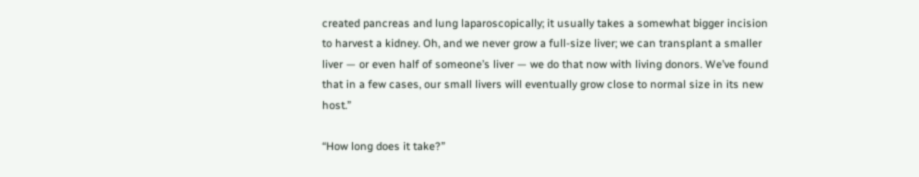created pancreas and lung laparoscopically; it usually takes a somewhat bigger incision to harvest a kidney. Oh, and we never grow a full-size liver; we can transplant a smaller liver — or even half of someone’s liver — we do that now with living donors. We’ve found that in a few cases, our small livers will eventually grow close to normal size in its new host.”

“How long does it take?”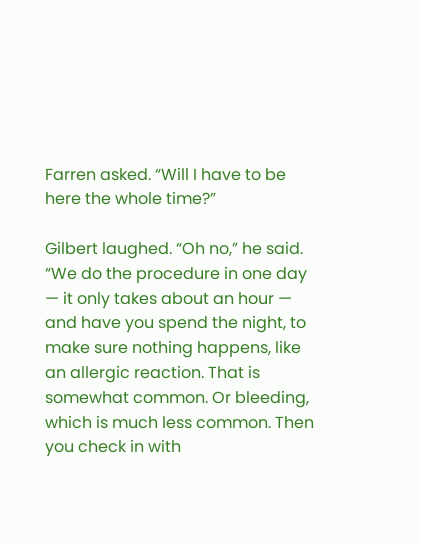Farren asked. “Will I have to be here the whole time?”

Gilbert laughed. “Oh no,” he said. “We do the procedure in one day — it only takes about an hour — and have you spend the night, to make sure nothing happens, like an allergic reaction. That is somewhat common. Or bleeding, which is much less common. Then you check in with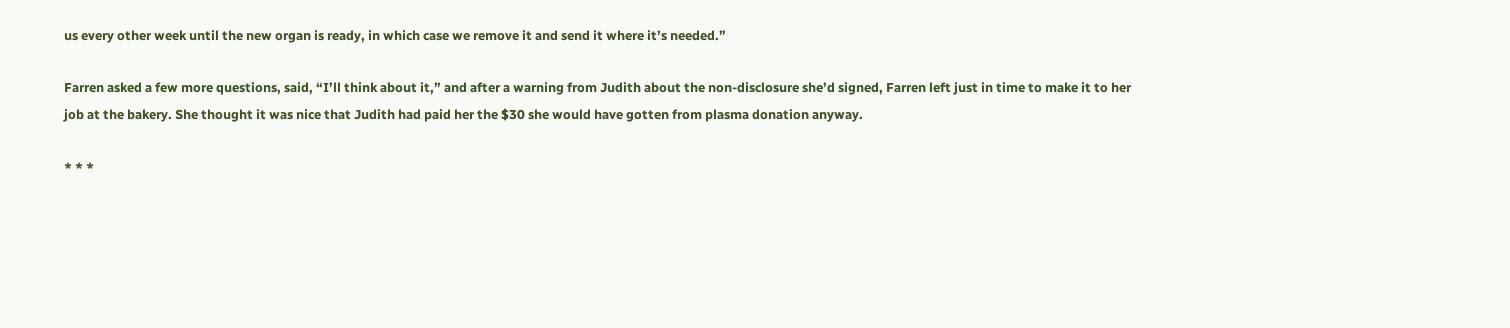us every other week until the new organ is ready, in which case we remove it and send it where it’s needed.”

Farren asked a few more questions, said, “I’ll think about it,” and after a warning from Judith about the non-disclosure she’d signed, Farren left just in time to make it to her job at the bakery. She thought it was nice that Judith had paid her the $30 she would have gotten from plasma donation anyway.

* * *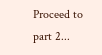Proceed to part 2...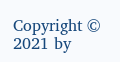Copyright © 2021 by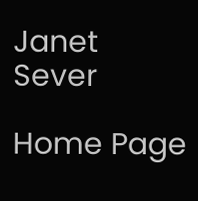Janet Sever

Home Page